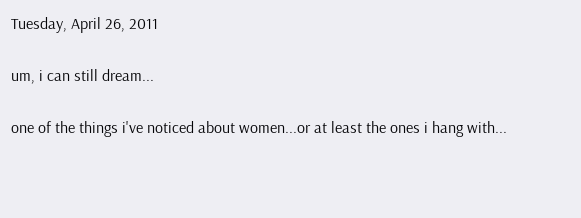Tuesday, April 26, 2011

um, i can still dream...

one of the things i've noticed about women...or at least the ones i hang with...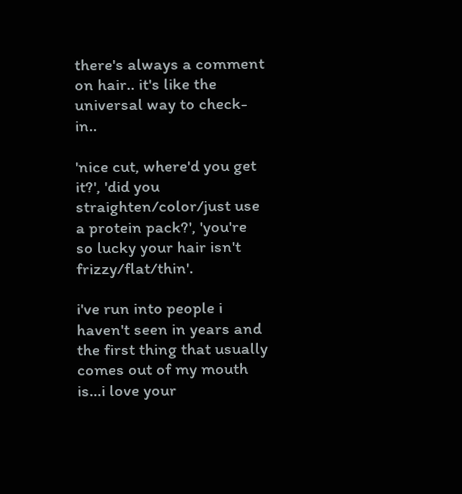there's always a comment on hair.. it's like the universal way to check-in..

'nice cut, where'd you get it?', 'did you straighten/color/just use a protein pack?', 'you're so lucky your hair isn't frizzy/flat/thin'.

i've run into people i haven't seen in years and the first thing that usually comes out of my mouth is...i love your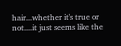hair...whether it's true or not....it just seems like the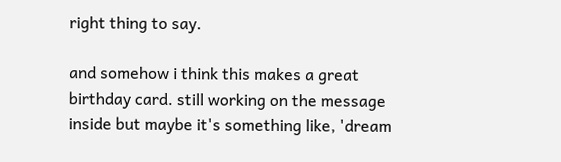right thing to say.

and somehow i think this makes a great birthday card. still working on the message inside but maybe it's something like, 'dream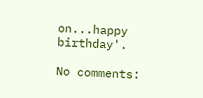on...happy birthday'.

No comments: